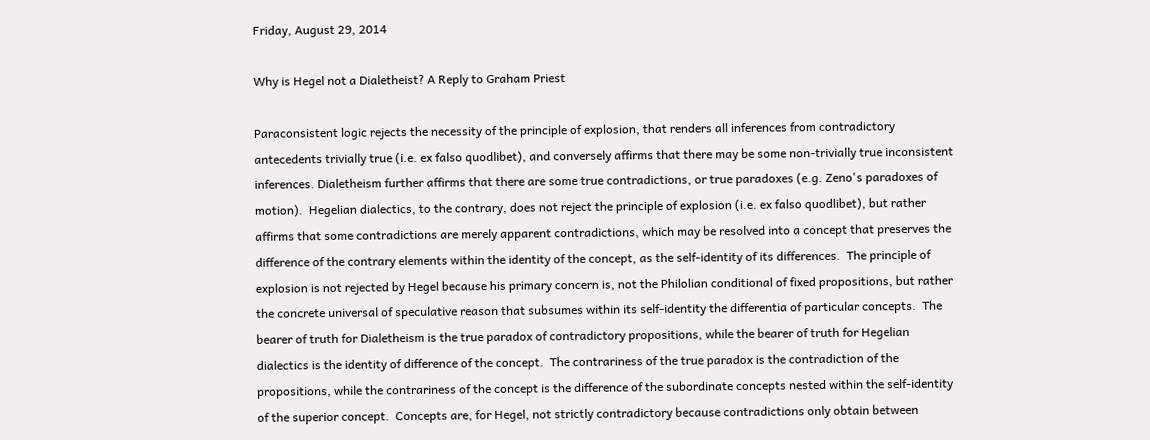Friday, August 29, 2014

Why is Hegel not a Dialetheist? A Reply to Graham Priest

Paraconsistent logic rejects the necessity of the principle of explosion, that renders all inferences from contradictory antecedents trivially true (i.e. ex falso quodlibet), and conversely affirms that there may be some non-trivially true inconsistent inferences. Dialetheism further affirms that there are some true contradictions, or true paradoxes (e.g. Zeno's paradoxes of motion).  Hegelian dialectics, to the contrary, does not reject the principle of explosion (i.e. ex falso quodlibet), but rather affirms that some contradictions are merely apparent contradictions, which may be resolved into a concept that preserves the difference of the contrary elements within the identity of the concept, as the self-identity of its differences.  The principle of explosion is not rejected by Hegel because his primary concern is, not the Philolian conditional of fixed propositions, but rather the concrete universal of speculative reason that subsumes within its self-identity the differentia of particular concepts.  The bearer of truth for Dialetheism is the true paradox of contradictory propositions, while the bearer of truth for Hegelian dialectics is the identity of difference of the concept.  The contrariness of the true paradox is the contradiction of the propositions, while the contrariness of the concept is the difference of the subordinate concepts nested within the self-identity of the superior concept.  Concepts are, for Hegel, not strictly contradictory because contradictions only obtain between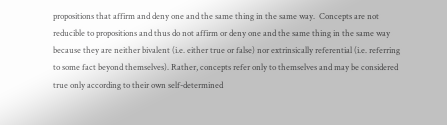propositions that affirm and deny one and the same thing in the same way.  Concepts are not reducible to propositions and thus do not affirm or deny one and the same thing in the same way because they are neither bivalent (i.e. either true or false) nor extrinsically referential (i.e. referring to some fact beyond themselves). Rather, concepts refer only to themselves and may be considered true only according to their own self-determined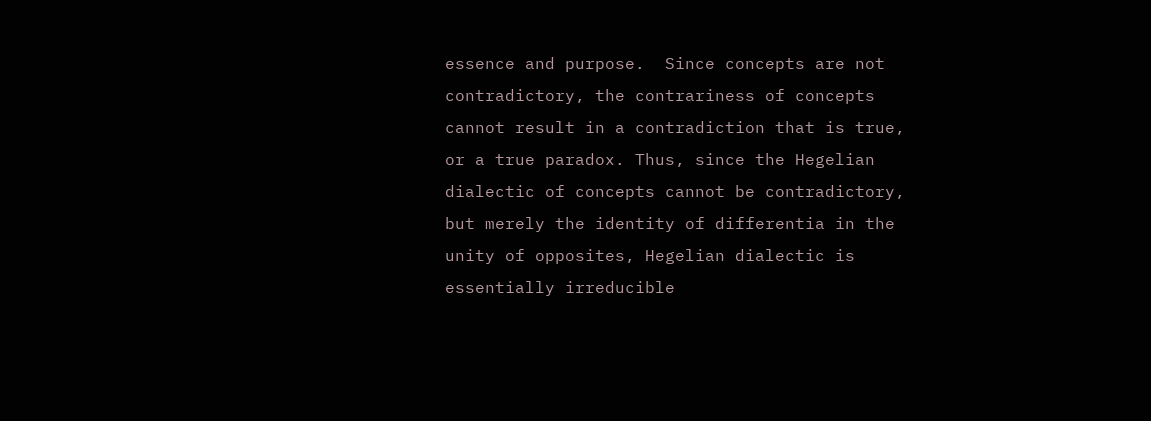essence and purpose.  Since concepts are not contradictory, the contrariness of concepts cannot result in a contradiction that is true, or a true paradox. Thus, since the Hegelian dialectic of concepts cannot be contradictory, but merely the identity of differentia in the unity of opposites, Hegelian dialectic is essentially irreducible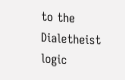to the Dialetheist logic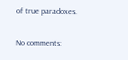of true paradoxes.

No comments: